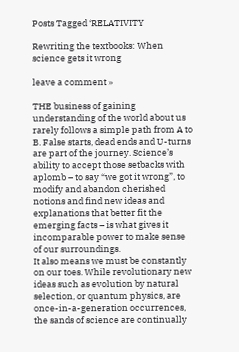Posts Tagged ‘RELATIVITY

Rewriting the textbooks: When science gets it wrong

leave a comment »

THE business of gaining understanding of the world about us rarely follows a simple path from A to B. False starts, dead ends and U-turns are part of the journey. Science’s ability to accept those setbacks with aplomb – to say “we got it wrong”, to modify and abandon cherished notions and find new ideas and explanations that better fit the emerging facts – is what gives it incomparable power to make sense of our surroundings.
It also means we must be constantly on our toes. While revolutionary new ideas such as evolution by natural selection, or quantum physics, are once-in-a-generation occurrences, the sands of science are continually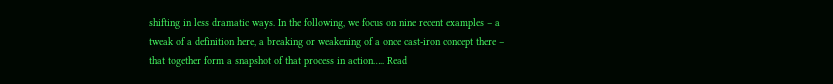shifting in less dramatic ways. In the following, we focus on nine recent examples – a tweak of a definition here, a breaking or weakening of a once cast-iron concept there – that together form a snapshot of that process in action….. Read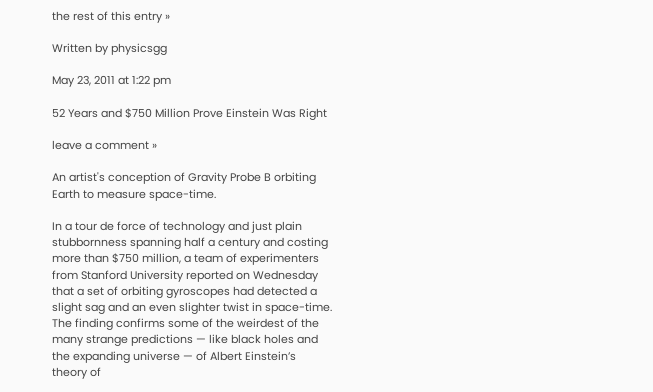the rest of this entry »

Written by physicsgg

May 23, 2011 at 1:22 pm

52 Years and $750 Million Prove Einstein Was Right

leave a comment »

An artist's conception of Gravity Probe B orbiting Earth to measure space-time.

In a tour de force of technology and just plain stubbornness spanning half a century and costing more than $750 million, a team of experimenters from Stanford University reported on Wednesday that a set of orbiting gyroscopes had detected a slight sag and an even slighter twist in space-time. The finding confirms some of the weirdest of the many strange predictions — like black holes and the expanding universe — of Albert Einstein’s theory of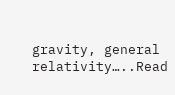gravity, general relativity…..Read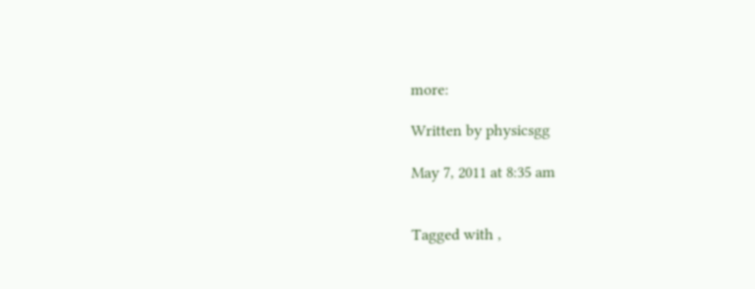more:

Written by physicsgg

May 7, 2011 at 8:35 am


Tagged with ,